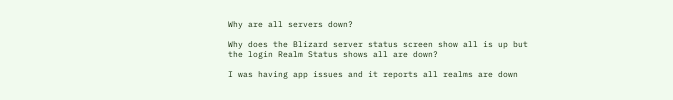Why are all servers down?

Why does the Blizard server status screen show all is up but the login Realm Status shows all are down?

I was having app issues and it reports all realms are down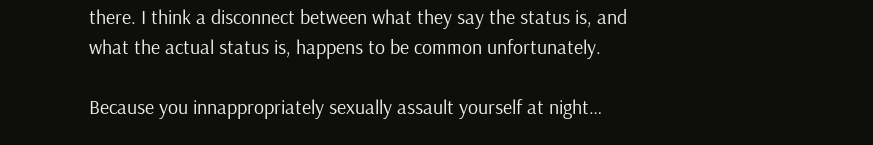there. I think a disconnect between what they say the status is, and what the actual status is, happens to be common unfortunately.

Because you innappropriately sexually assault yourself at night…